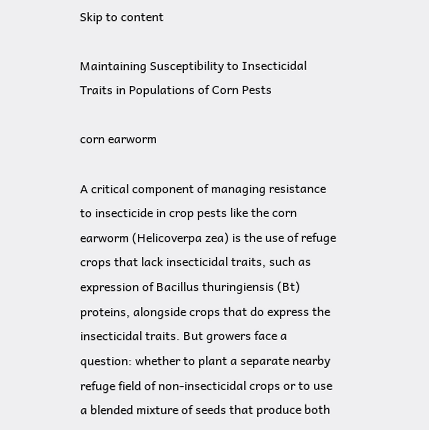Skip to content

Maintaining Susceptibility to Insecticidal Traits in Populations of Corn Pests

corn earworm

A critical component of managing resistance to insecticide in crop pests like the corn earworm (Helicoverpa zea) is the use of refuge crops that lack insecticidal traits, such as expression of Bacillus thuringiensis (Bt) proteins, alongside crops that do express the insecticidal traits. But growers face a question: whether to plant a separate nearby refuge field of non-insecticidal crops or to use a blended mixture of seeds that produce both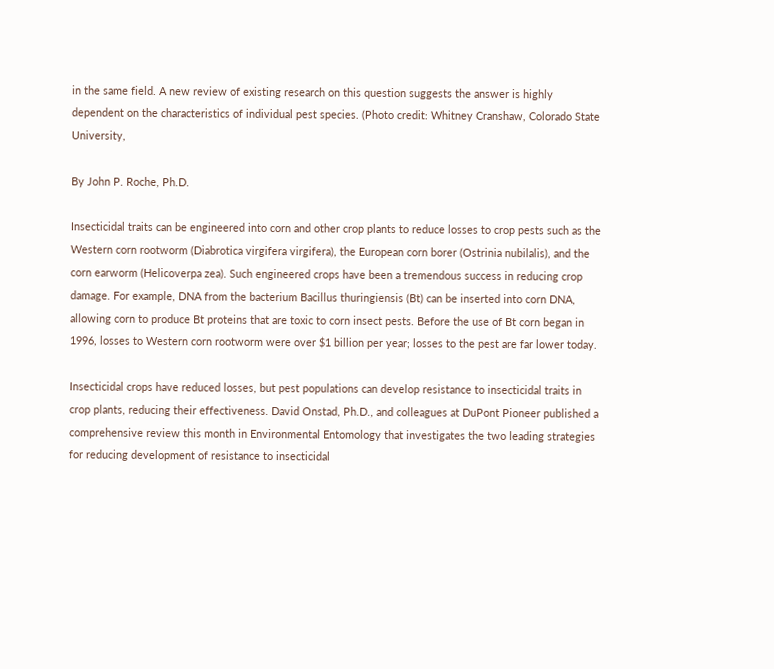in the same field. A new review of existing research on this question suggests the answer is highly dependent on the characteristics of individual pest species. (Photo credit: Whitney Cranshaw, Colorado State University,

By John P. Roche, Ph.D.

Insecticidal traits can be engineered into corn and other crop plants to reduce losses to crop pests such as the Western corn rootworm (Diabrotica virgifera virgifera), the European corn borer (Ostrinia nubilalis), and the corn earworm (Helicoverpa zea). Such engineered crops have been a tremendous success in reducing crop damage. For example, DNA from the bacterium Bacillus thuringiensis (Bt) can be inserted into corn DNA, allowing corn to produce Bt proteins that are toxic to corn insect pests. Before the use of Bt corn began in 1996, losses to Western corn rootworm were over $1 billion per year; losses to the pest are far lower today.

Insecticidal crops have reduced losses, but pest populations can develop resistance to insecticidal traits in crop plants, reducing their effectiveness. David Onstad, Ph.D., and colleagues at DuPont Pioneer published a comprehensive review this month in Environmental Entomology that investigates the two leading strategies for reducing development of resistance to insecticidal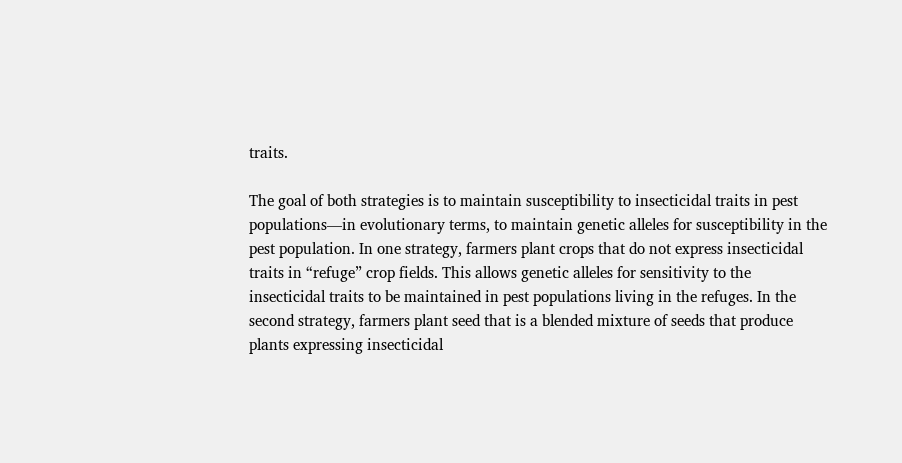traits.

The goal of both strategies is to maintain susceptibility to insecticidal traits in pest populations—in evolutionary terms, to maintain genetic alleles for susceptibility in the pest population. In one strategy, farmers plant crops that do not express insecticidal traits in “refuge” crop fields. This allows genetic alleles for sensitivity to the insecticidal traits to be maintained in pest populations living in the refuges. In the second strategy, farmers plant seed that is a blended mixture of seeds that produce plants expressing insecticidal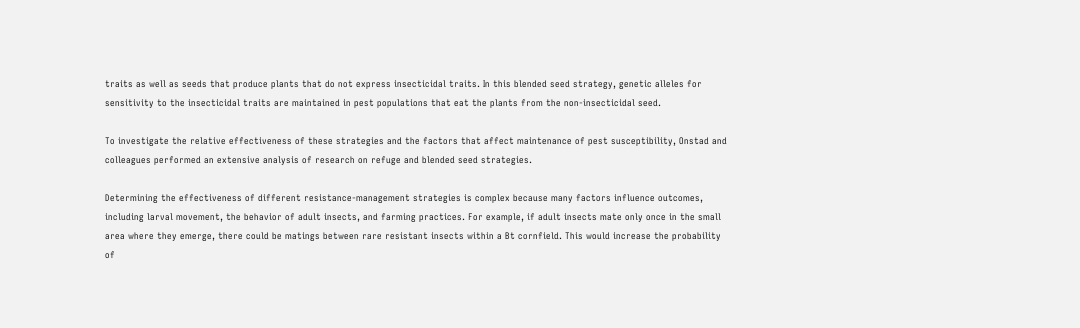traits as well as seeds that produce plants that do not express insecticidal traits. In this blended seed strategy, genetic alleles for sensitivity to the insecticidal traits are maintained in pest populations that eat the plants from the non-insecticidal seed.

To investigate the relative effectiveness of these strategies and the factors that affect maintenance of pest susceptibility, Onstad and colleagues performed an extensive analysis of research on refuge and blended seed strategies.

Determining the effectiveness of different resistance-management strategies is complex because many factors influence outcomes, including larval movement, the behavior of adult insects, and farming practices. For example, if adult insects mate only once in the small area where they emerge, there could be matings between rare resistant insects within a Bt cornfield. This would increase the probability of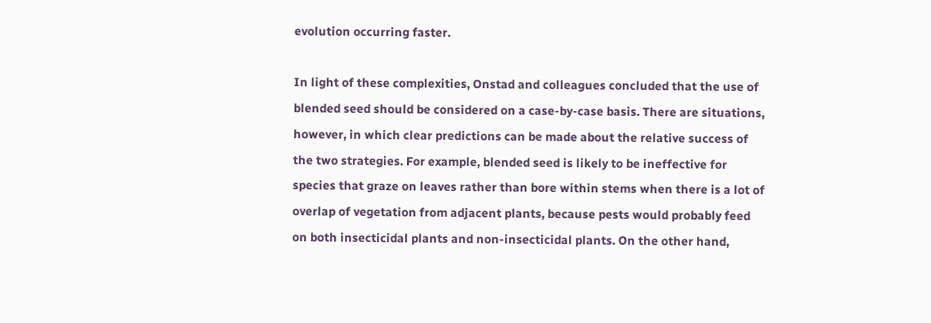evolution occurring faster.

In light of these complexities, Onstad and colleagues concluded that the use of blended seed should be considered on a case-by-case basis. There are situations, however, in which clear predictions can be made about the relative success of the two strategies. For example, blended seed is likely to be ineffective for species that graze on leaves rather than bore within stems when there is a lot of overlap of vegetation from adjacent plants, because pests would probably feed on both insecticidal plants and non-insecticidal plants. On the other hand,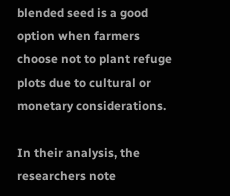blended seed is a good option when farmers choose not to plant refuge plots due to cultural or monetary considerations.

In their analysis, the researchers note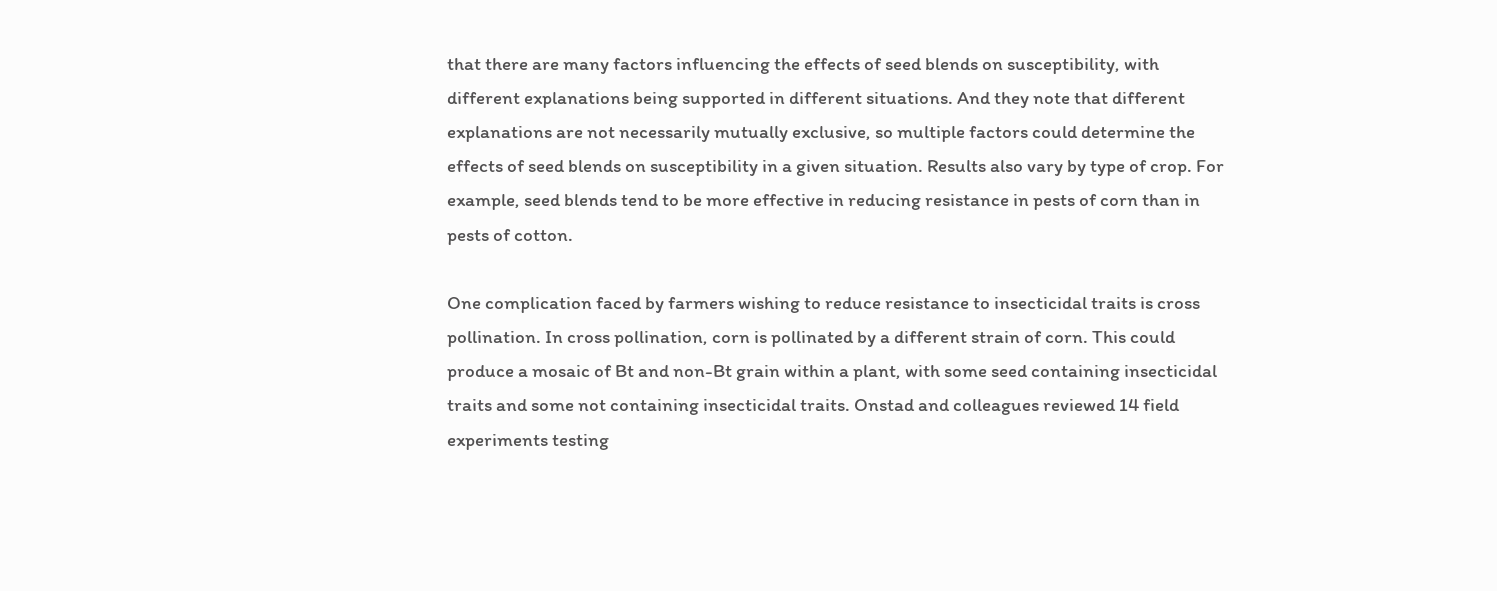that there are many factors influencing the effects of seed blends on susceptibility, with different explanations being supported in different situations. And they note that different explanations are not necessarily mutually exclusive, so multiple factors could determine the effects of seed blends on susceptibility in a given situation. Results also vary by type of crop. For example, seed blends tend to be more effective in reducing resistance in pests of corn than in pests of cotton.

One complication faced by farmers wishing to reduce resistance to insecticidal traits is cross pollination. In cross pollination, corn is pollinated by a different strain of corn. This could produce a mosaic of Bt and non-Bt grain within a plant, with some seed containing insecticidal traits and some not containing insecticidal traits. Onstad and colleagues reviewed 14 field experiments testing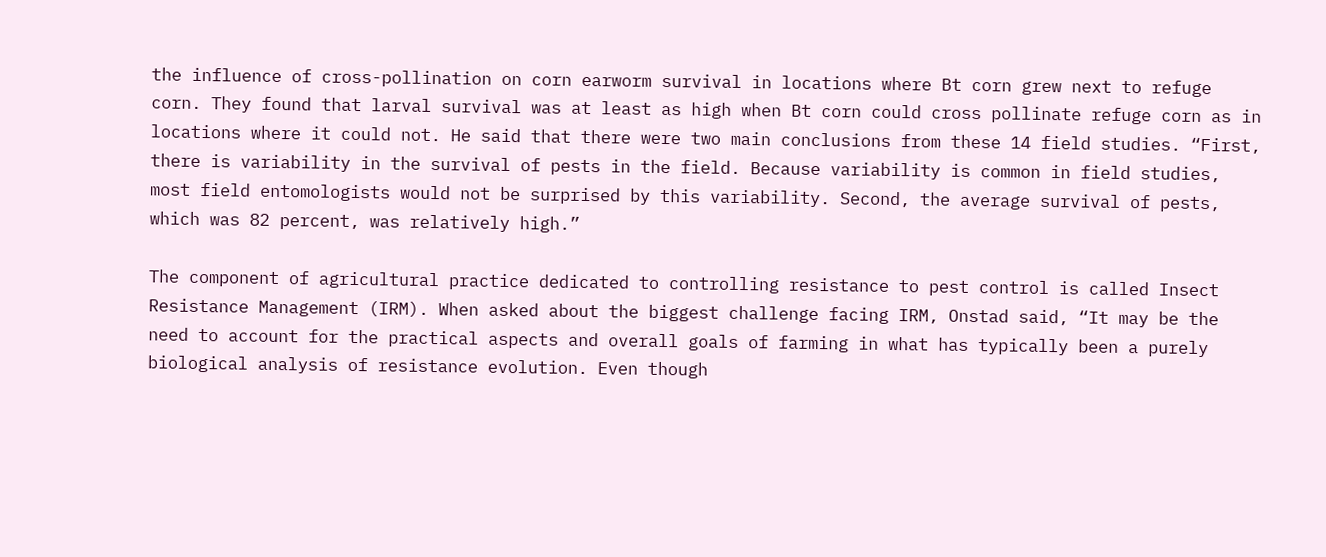the influence of cross-pollination on corn earworm survival in locations where Bt corn grew next to refuge corn. They found that larval survival was at least as high when Bt corn could cross pollinate refuge corn as in locations where it could not. He said that there were two main conclusions from these 14 field studies. “First, there is variability in the survival of pests in the field. Because variability is common in field studies, most field entomologists would not be surprised by this variability. Second, the average survival of pests, which was 82 percent, was relatively high.”

The component of agricultural practice dedicated to controlling resistance to pest control is called Insect Resistance Management (IRM). When asked about the biggest challenge facing IRM, Onstad said, “It may be the need to account for the practical aspects and overall goals of farming in what has typically been a purely biological analysis of resistance evolution. Even though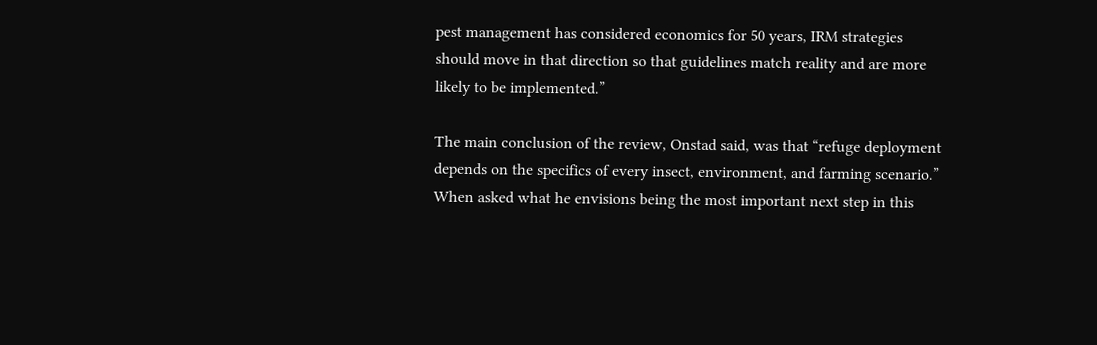pest management has considered economics for 50 years, IRM strategies should move in that direction so that guidelines match reality and are more likely to be implemented.”

The main conclusion of the review, Onstad said, was that “refuge deployment depends on the specifics of every insect, environment, and farming scenario.” When asked what he envisions being the most important next step in this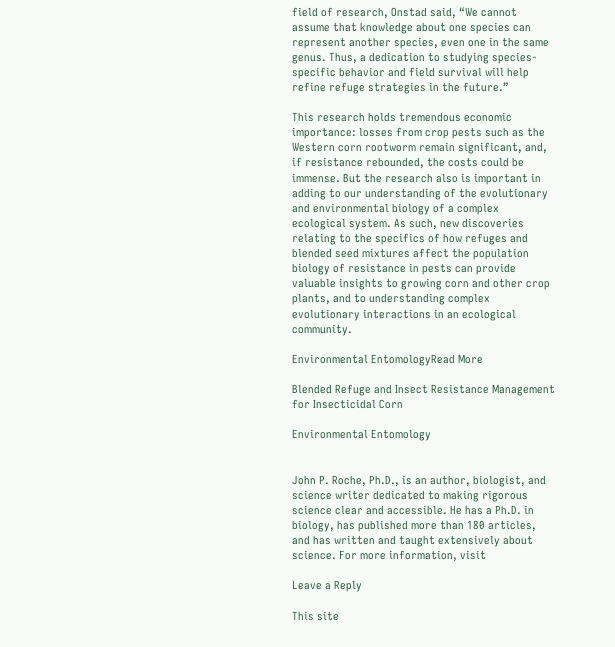field of research, Onstad said, “We cannot assume that knowledge about one species can represent another species, even one in the same genus. Thus, a dedication to studying species-specific behavior and field survival will help refine refuge strategies in the future.”

This research holds tremendous economic importance: losses from crop pests such as the Western corn rootworm remain significant, and, if resistance rebounded, the costs could be immense. But the research also is important in adding to our understanding of the evolutionary and environmental biology of a complex ecological system. As such, new discoveries relating to the specifics of how refuges and blended seed mixtures affect the population biology of resistance in pests can provide valuable insights to growing corn and other crop plants, and to understanding complex evolutionary interactions in an ecological community.

Environmental EntomologyRead More

Blended Refuge and Insect Resistance Management for Insecticidal Corn

Environmental Entomology


John P. Roche, Ph.D., is an author, biologist, and science writer dedicated to making rigorous science clear and accessible. He has a Ph.D. in biology, has published more than 180 articles, and has written and taught extensively about science. For more information, visit

Leave a Reply

This site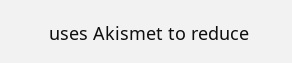uses Akismet to reduce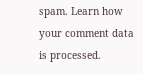spam. Learn how your comment data is processed.